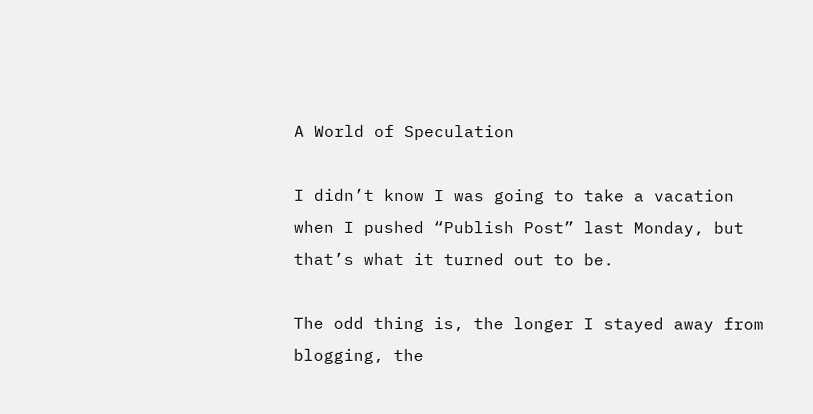A World of Speculation

I didn’t know I was going to take a vacation when I pushed “Publish Post” last Monday, but that’s what it turned out to be.

The odd thing is, the longer I stayed away from blogging, the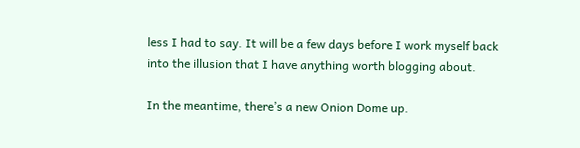less I had to say. It will be a few days before I work myself back into the illusion that I have anything worth blogging about.

In the meantime, there’s a new Onion Dome up.